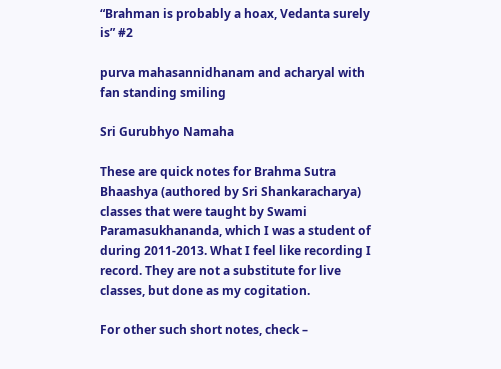“Brahman is probably a hoax, Vedanta surely is” #2

purva mahasannidhanam and acharyal with fan standing smiling

Sri Gurubhyo Namaha

These are quick notes for Brahma Sutra Bhaashya (authored by Sri Shankaracharya) classes that were taught by Swami Paramasukhananda, which I was a student of during 2011-2013. What I feel like recording I record. They are not a substitute for live classes, but done as my cogitation.

For other such short notes, check –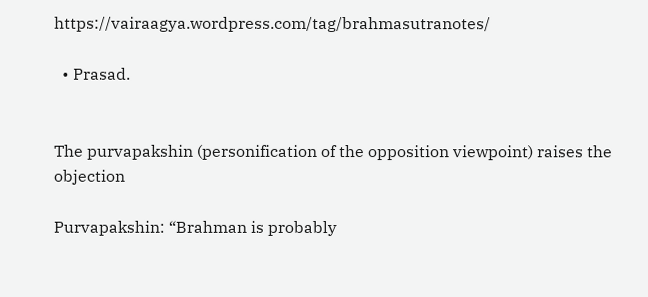https://vairaagya.wordpress.com/tag/brahmasutranotes/

  • Prasad.


The purvapakshin (personification of the opposition viewpoint) raises the objection

Purvapakshin: “Brahman is probably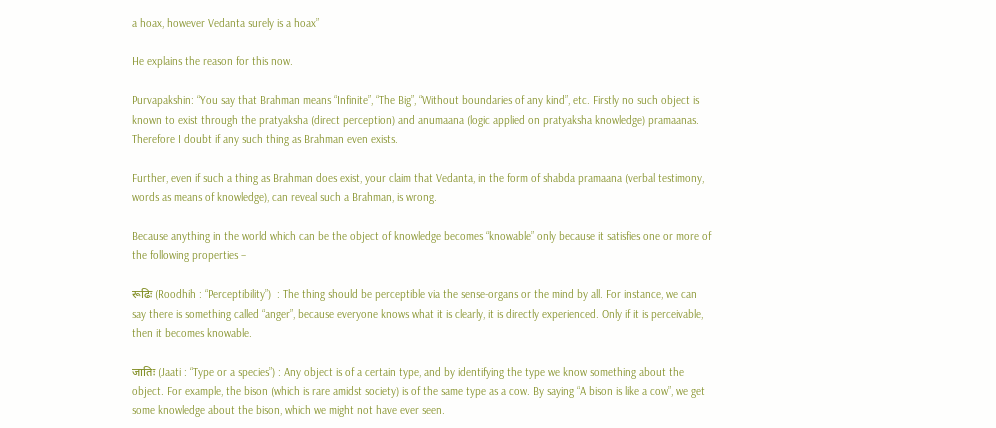a hoax, however Vedanta surely is a hoax”

He explains the reason for this now.

Purvapakshin: “You say that Brahman means “Infinite”, “The Big”, “Without boundaries of any kind”, etc. Firstly no such object is known to exist through the pratyaksha (direct perception) and anumaana (logic applied on pratyaksha knowledge) pramaanas. Therefore I doubt if any such thing as Brahman even exists.

Further, even if such a thing as Brahman does exist, your claim that Vedanta, in the form of shabda pramaana (verbal testimony, words as means of knowledge), can reveal such a Brahman, is wrong.

Because anything in the world which can be the object of knowledge becomes “knowable” only because it satisfies one or more of the following properties –

रूढिः (Roodhih : “Perceptibility”)  : The thing should be perceptible via the sense-organs or the mind by all. For instance, we can say there is something called “anger”, because everyone knows what it is clearly, it is directly experienced. Only if it is perceivable, then it becomes knowable.

जातिः (Jaati : “Type or a species”) : Any object is of a certain type, and by identifying the type we know something about the object. For example, the bison (which is rare amidst society) is of the same type as a cow. By saying “A bison is like a cow”, we get some knowledge about the bison, which we might not have ever seen.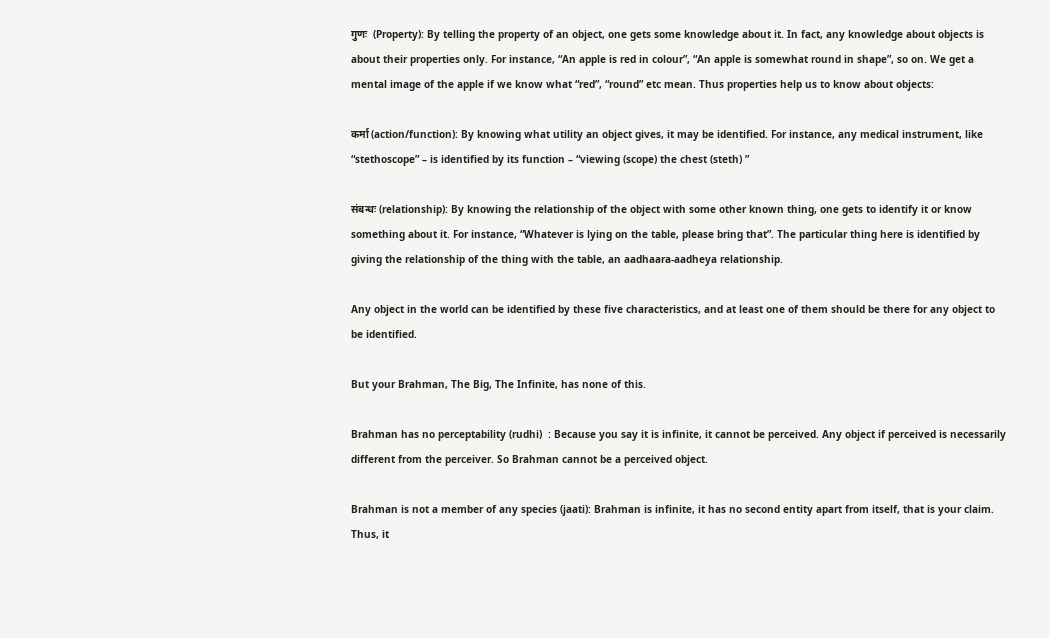गुणः  (Property): By telling the property of an object, one gets some knowledge about it. In fact, any knowledge about objects is about their properties only. For instance, “An apple is red in colour”, “An apple is somewhat round in shape”, so on. We get a mental image of the apple if we know what “red”, “round” etc mean. Thus properties help us to know about objects:

कर्मा (action/function): By knowing what utility an object gives, it may be identified. For instance, any medical instrument, like “stethoscope” – is identified by its function – “viewing (scope) the chest (steth) ”

संबन्धः (relationship): By knowing the relationship of the object with some other known thing, one gets to identify it or know something about it. For instance, “Whatever is lying on the table, please bring that”. The particular thing here is identified by giving the relationship of the thing with the table, an aadhaara-aadheya relationship.

Any object in the world can be identified by these five characteristics, and at least one of them should be there for any object to be identified.

But your Brahman, The Big, The Infinite, has none of this.

Brahman has no perceptability (rudhi)  : Because you say it is infinite, it cannot be perceived. Any object if perceived is necessarily different from the perceiver. So Brahman cannot be a perceived object.

Brahman is not a member of any species (jaati): Brahman is infinite, it has no second entity apart from itself, that is your claim. Thus, it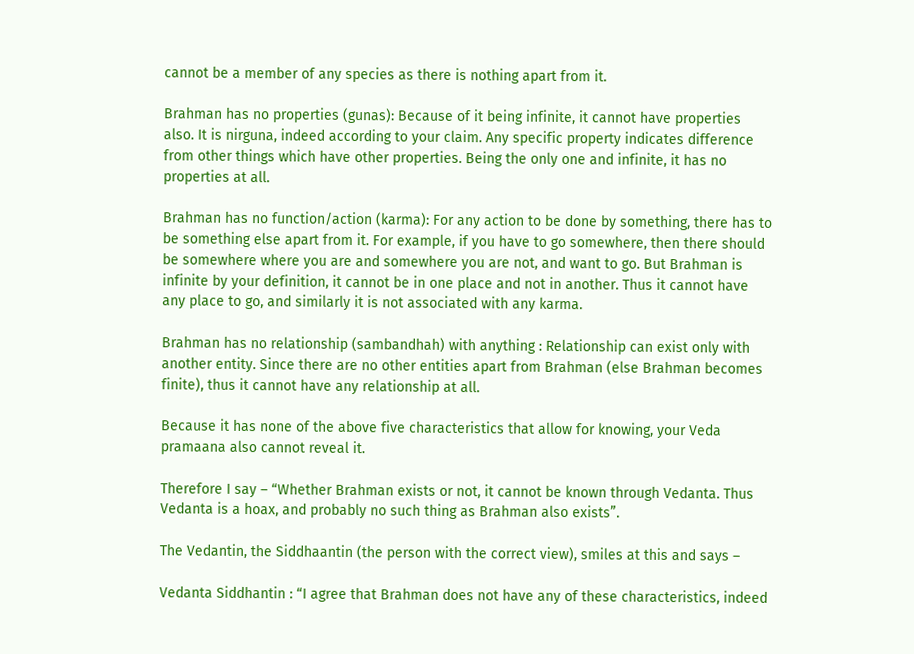cannot be a member of any species as there is nothing apart from it.

Brahman has no properties (gunas): Because of it being infinite, it cannot have properties also. It is nirguna, indeed according to your claim. Any specific property indicates difference from other things which have other properties. Being the only one and infinite, it has no properties at all.

Brahman has no function/action (karma): For any action to be done by something, there has to be something else apart from it. For example, if you have to go somewhere, then there should be somewhere where you are and somewhere you are not, and want to go. But Brahman is infinite by your definition, it cannot be in one place and not in another. Thus it cannot have any place to go, and similarly it is not associated with any karma.

Brahman has no relationship (sambandhah) with anything : Relationship can exist only with another entity. Since there are no other entities apart from Brahman (else Brahman becomes finite), thus it cannot have any relationship at all.

Because it has none of the above five characteristics that allow for knowing, your Veda pramaana also cannot reveal it.

Therefore I say – “Whether Brahman exists or not, it cannot be known through Vedanta. Thus Vedanta is a hoax, and probably no such thing as Brahman also exists”.

The Vedantin, the Siddhaantin (the person with the correct view), smiles at this and says –

Vedanta Siddhantin : “I agree that Brahman does not have any of these characteristics, indeed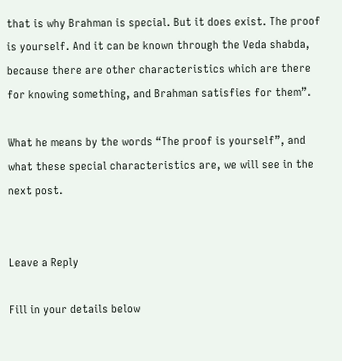that is why Brahman is special. But it does exist. The proof is yourself. And it can be known through the Veda shabda, because there are other characteristics which are there for knowing something, and Brahman satisfies for them”.

What he means by the words “The proof is yourself”, and what these special characteristics are, we will see in the next post.


Leave a Reply

Fill in your details below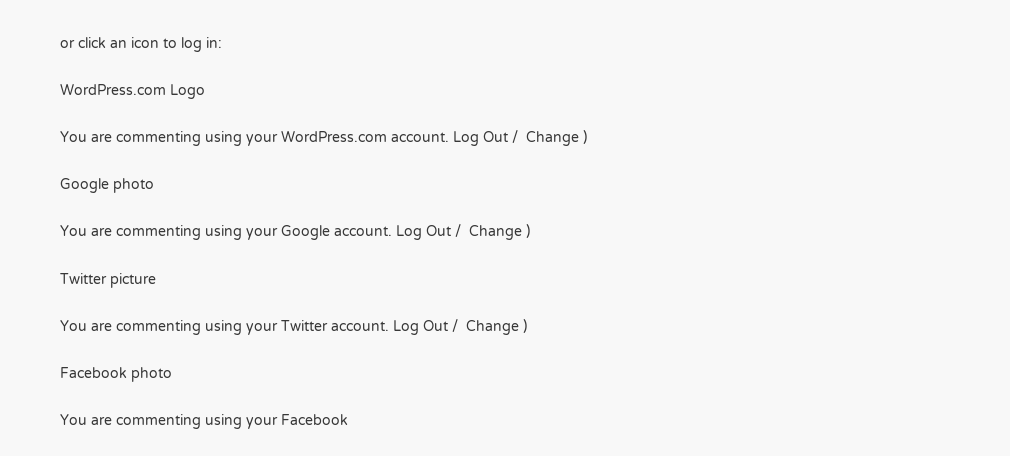or click an icon to log in:

WordPress.com Logo

You are commenting using your WordPress.com account. Log Out /  Change )

Google photo

You are commenting using your Google account. Log Out /  Change )

Twitter picture

You are commenting using your Twitter account. Log Out /  Change )

Facebook photo

You are commenting using your Facebook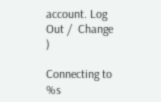account. Log Out /  Change )

Connecting to %s